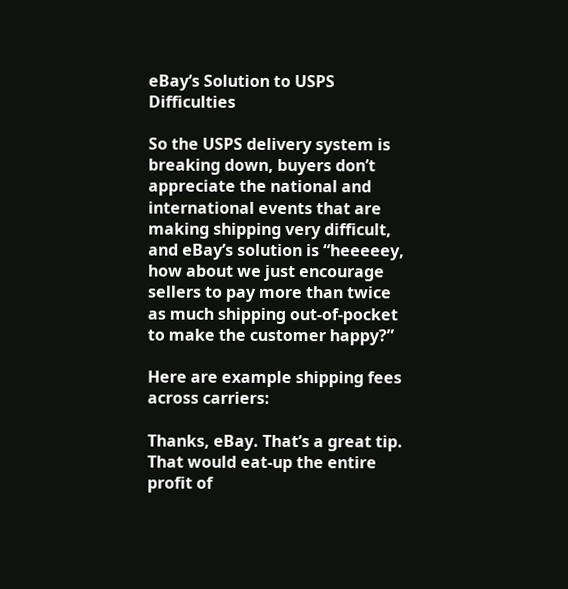eBay’s Solution to USPS Difficulties

So the USPS delivery system is breaking down, buyers don’t appreciate the national and international events that are making shipping very difficult, and eBay’s solution is “heeeeey, how about we just encourage sellers to pay more than twice as much shipping out-of-pocket to make the customer happy?”

Here are example shipping fees across carriers:

Thanks, eBay. That’s a great tip. That would eat-up the entire profit of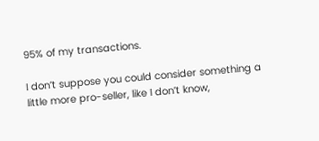95% of my transactions.

I don’t suppose you could consider something a little more pro-seller, like I don’t know,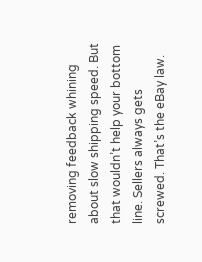removing feedback whining about slow shipping speed. But that wouldn’t help your bottom line. Sellers always gets screwed. That’s the eBay law.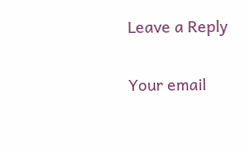Leave a Reply

Your email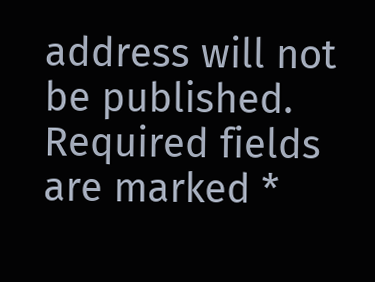address will not be published. Required fields are marked *